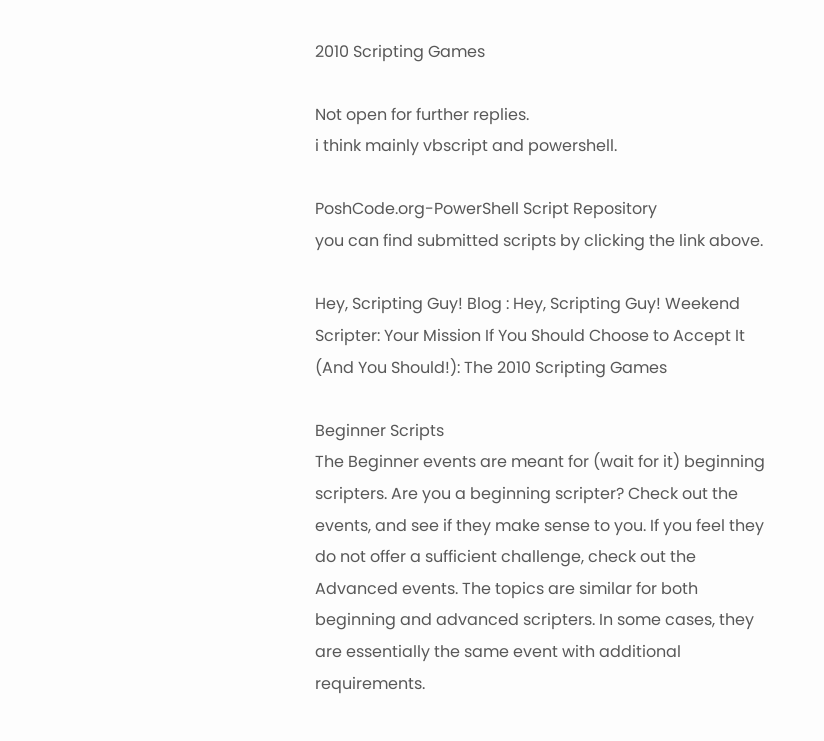2010 Scripting Games

Not open for further replies.
i think mainly vbscript and powershell.

PoshCode.org-PowerShell Script Repository
you can find submitted scripts by clicking the link above.

Hey, Scripting Guy! Blog : Hey, Scripting Guy! Weekend Scripter: Your Mission If You Should Choose to Accept It (And You Should!): The 2010 Scripting Games

Beginner Scripts
The Beginner events are meant for (wait for it) beginning scripters. Are you a beginning scripter? Check out the events, and see if they make sense to you. If you feel they do not offer a sufficient challenge, check out the Advanced events. The topics are similar for both beginning and advanced scripters. In some cases, they are essentially the same event with additional requirements.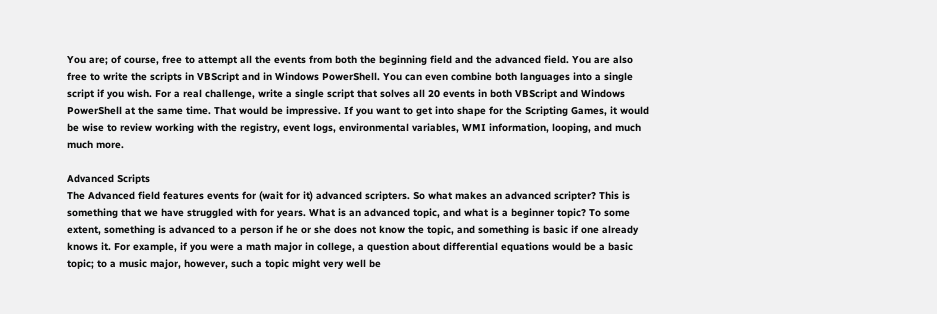You are; of course, free to attempt all the events from both the beginning field and the advanced field. You are also free to write the scripts in VBScript and in Windows PowerShell. You can even combine both languages into a single script if you wish. For a real challenge, write a single script that solves all 20 events in both VBScript and Windows PowerShell at the same time. That would be impressive. If you want to get into shape for the Scripting Games, it would be wise to review working with the registry, event logs, environmental variables, WMI information, looping, and much much more.

Advanced Scripts
The Advanced field features events for (wait for it) advanced scripters. So what makes an advanced scripter? This is something that we have struggled with for years. What is an advanced topic, and what is a beginner topic? To some extent, something is advanced to a person if he or she does not know the topic, and something is basic if one already knows it. For example, if you were a math major in college, a question about differential equations would be a basic topic; to a music major, however, such a topic might very well be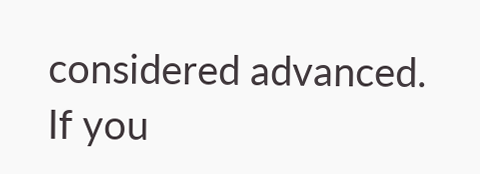considered advanced. If you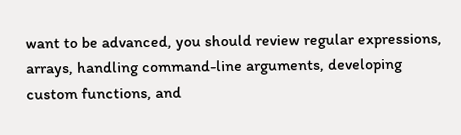want to be advanced, you should review regular expressions, arrays, handling command-line arguments, developing custom functions, and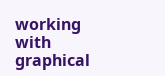working with graphical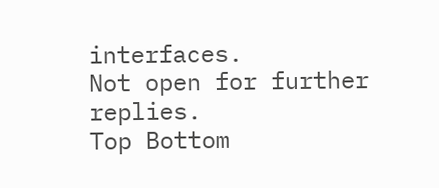interfaces.
Not open for further replies.
Top Bottom